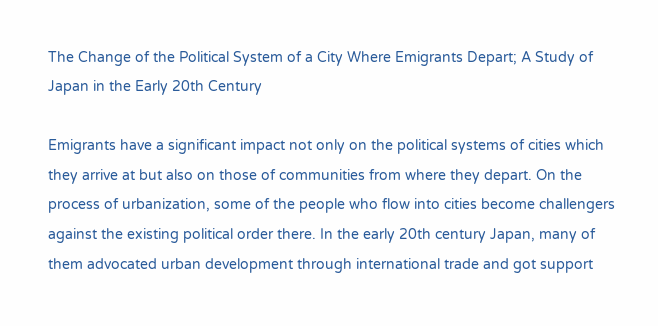The Change of the Political System of a City Where Emigrants Depart; A Study of Japan in the Early 20th Century

Emigrants have a significant impact not only on the political systems of cities which they arrive at but also on those of communities from where they depart. On the process of urbanization, some of the people who flow into cities become challengers against the existing political order there. In the early 20th century Japan, many of them advocated urban development through international trade and got support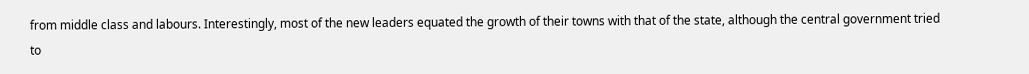from middle class and labours. Interestingly, most of the new leaders equated the growth of their towns with that of the state, although the central government tried to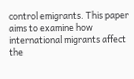control emigrants. This paper aims to examine how international migrants affect the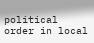political order in local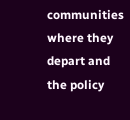communities where they depart and the policy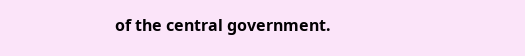of the central government.